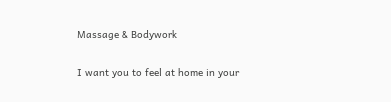Massage & Bodywork

I want you to feel at home in your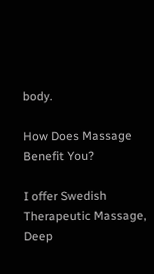body.

How Does Massage Benefit You?

I offer Swedish Therapeutic Massage, Deep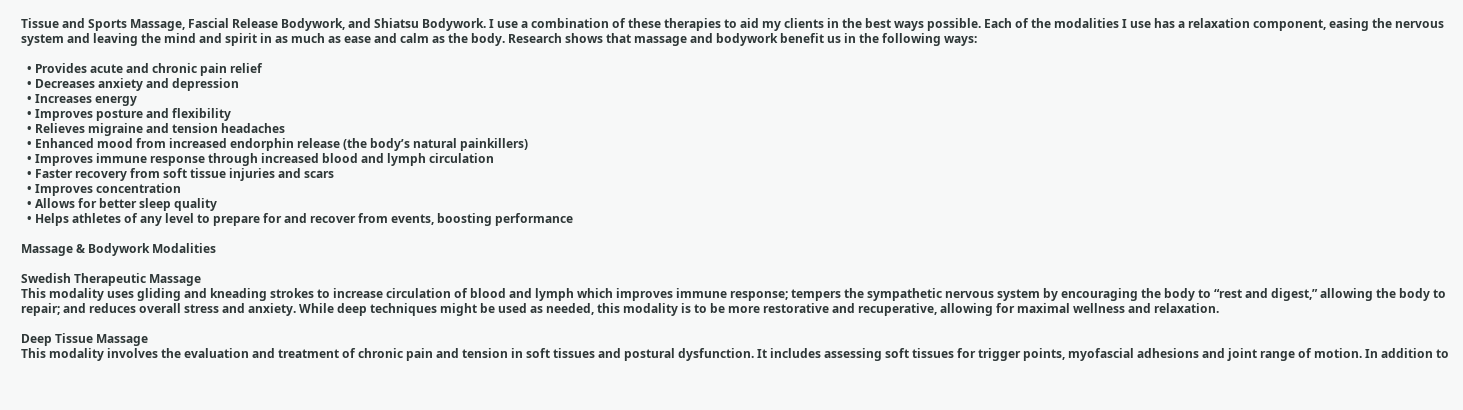Tissue and Sports Massage, Fascial Release Bodywork, and Shiatsu Bodywork. I use a combination of these therapies to aid my clients in the best ways possible. Each of the modalities I use has a relaxation component, easing the nervous system and leaving the mind and spirit in as much as ease and calm as the body. Research shows that massage and bodywork benefit us in the following ways:

  • Provides acute and chronic pain relief
  • Decreases anxiety and depression
  • Increases energy
  • Improves posture and flexibility
  • Relieves migraine and tension headaches
  • Enhanced mood from increased endorphin release (the body’s natural painkillers)
  • Improves immune response through increased blood and lymph circulation
  • Faster recovery from soft tissue injuries and scars
  • Improves concentration
  • Allows for better sleep quality
  • Helps athletes of any level to prepare for and recover from events, boosting performance

Massage & Bodywork Modalities

Swedish Therapeutic Massage
This modality uses gliding and kneading strokes to increase circulation of blood and lymph which improves immune response; tempers the sympathetic nervous system by encouraging the body to “rest and digest,” allowing the body to repair; and reduces overall stress and anxiety. While deep techniques might be used as needed, this modality is to be more restorative and recuperative, allowing for maximal wellness and relaxation.

Deep Tissue Massage
This modality involves the evaluation and treatment of chronic pain and tension in soft tissues and postural dysfunction. It includes assessing soft tissues for trigger points, myofascial adhesions and joint range of motion. In addition to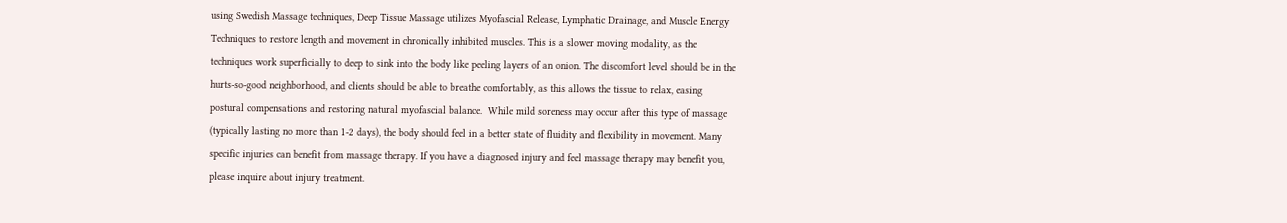using Swedish Massage techniques, Deep Tissue Massage utilizes Myofascial Release, Lymphatic Drainage, and Muscle Energy Techniques to restore length and movement in chronically inhibited muscles. This is a slower moving modality, as the techniques work superficially to deep to sink into the body like peeling layers of an onion. The discomfort level should be in the hurts-so-good neighborhood, and clients should be able to breathe comfortably, as this allows the tissue to relax, easing postural compensations and restoring natural myofascial balance.  While mild soreness may occur after this type of massage (typically lasting no more than 1-2 days), the body should feel in a better state of fluidity and flexibility in movement. Many specific injuries can benefit from massage therapy. If you have a diagnosed injury and feel massage therapy may benefit you, please inquire about injury treatment.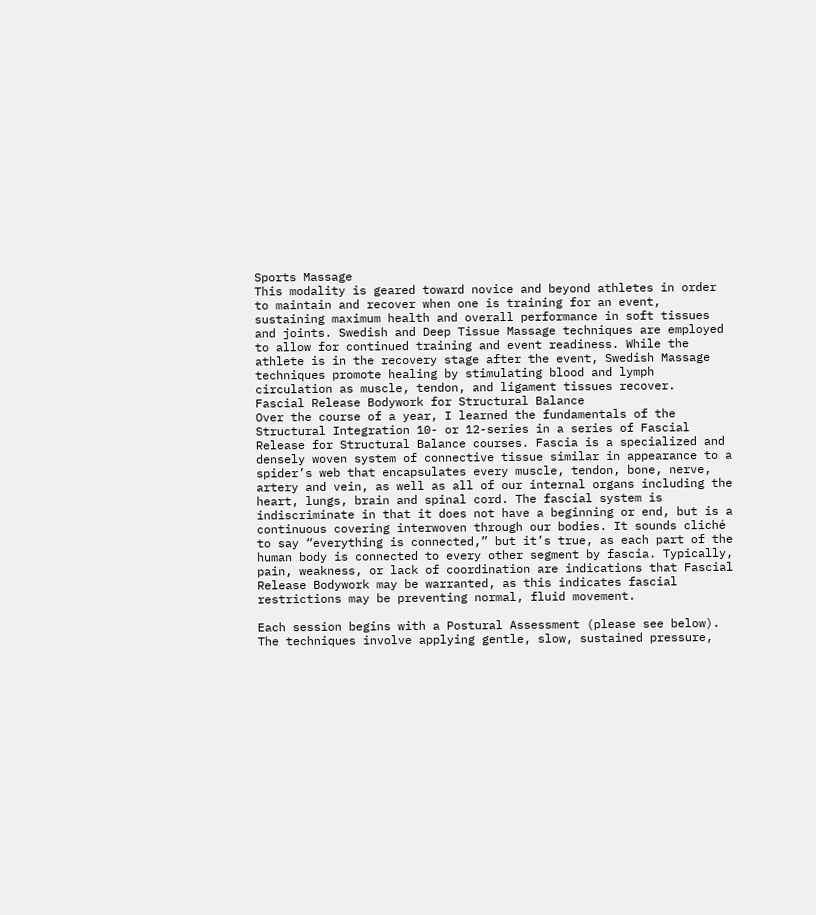Sports Massage
This modality is geared toward novice and beyond athletes in order to maintain and recover when one is training for an event, sustaining maximum health and overall performance in soft tissues and joints. Swedish and Deep Tissue Massage techniques are employed to allow for continued training and event readiness. While the athlete is in the recovery stage after the event, Swedish Massage techniques promote healing by stimulating blood and lymph circulation as muscle, tendon, and ligament tissues recover.
Fascial Release Bodywork for Structural Balance
Over the course of a year, I learned the fundamentals of the Structural Integration 10- or 12-series in a series of Fascial Release for Structural Balance courses. Fascia is a specialized and densely woven system of connective tissue similar in appearance to a spider’s web that encapsulates every muscle, tendon, bone, nerve, artery and vein, as well as all of our internal organs including the heart, lungs, brain and spinal cord. The fascial system is indiscriminate in that it does not have a beginning or end, but is a continuous covering interwoven through our bodies. It sounds cliché to say “everything is connected,” but it’s true, as each part of the human body is connected to every other segment by fascia. Typically, pain, weakness, or lack of coordination are indications that Fascial Release Bodywork may be warranted, as this indicates fascial restrictions may be preventing normal, fluid movement.

Each session begins with a Postural Assessment (please see below). The techniques involve applying gentle, slow, sustained pressure,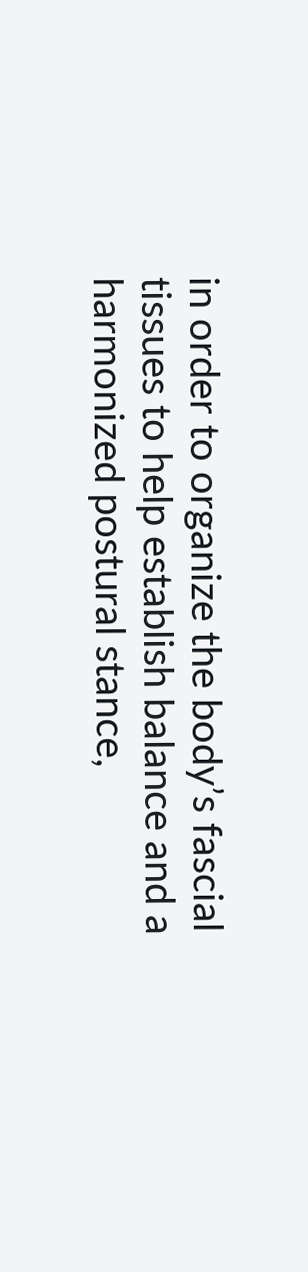in order to organize the body’s fascial tissues to help establish balance and a harmonized postural stance,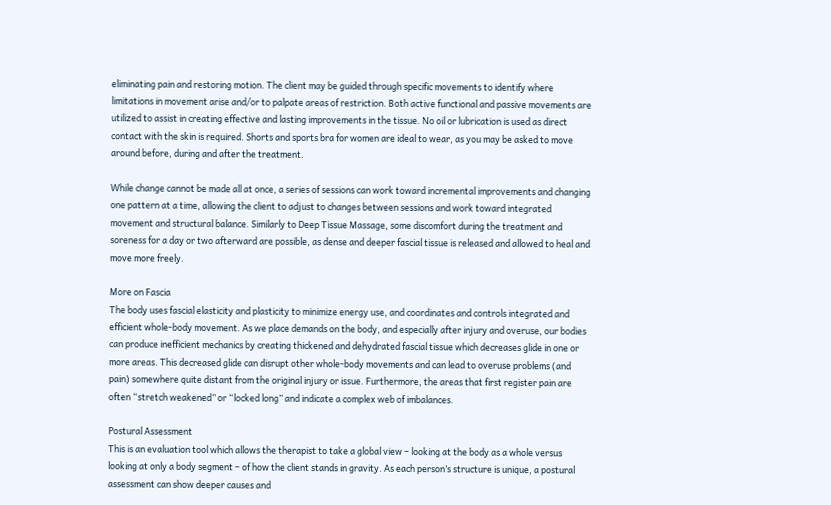eliminating pain and restoring motion. The client may be guided through specific movements to identify where limitations in movement arise and/or to palpate areas of restriction. Both active functional and passive movements are utilized to assist in creating effective and lasting improvements in the tissue. No oil or lubrication is used as direct contact with the skin is required. Shorts and sports bra for women are ideal to wear, as you may be asked to move around before, during and after the treatment.

While change cannot be made all at once, a series of sessions can work toward incremental improvements and changing one pattern at a time, allowing the client to adjust to changes between sessions and work toward integrated movement and structural balance. Similarly to Deep Tissue Massage, some discomfort during the treatment and soreness for a day or two afterward are possible, as dense and deeper fascial tissue is released and allowed to heal and move more freely.

More on Fascia
The body uses fascial elasticity and plasticity to minimize energy use, and coordinates and controls integrated and efficient whole-body movement. As we place demands on the body, and especially after injury and overuse, our bodies can produce inefficient mechanics by creating thickened and dehydrated fascial tissue which decreases glide in one or more areas. This decreased glide can disrupt other whole-body movements and can lead to overuse problems (and pain) somewhere quite distant from the original injury or issue. Furthermore, the areas that first register pain are often “stretch weakened” or “locked long” and indicate a complex web of imbalances.

Postural Assessment
This is an evaluation tool which allows the therapist to take a global view – looking at the body as a whole versus looking at only a body segment – of how the client stands in gravity. As each person’s structure is unique, a postural assessment can show deeper causes and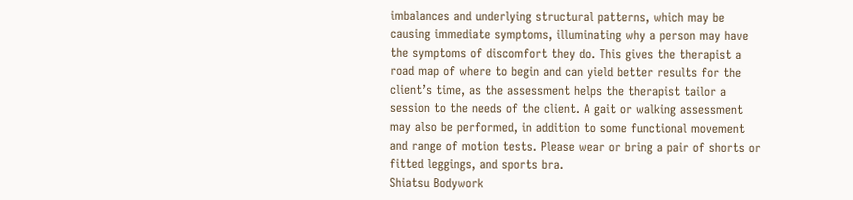imbalances and underlying structural patterns, which may be causing immediate symptoms, illuminating why a person may have the symptoms of discomfort they do. This gives the therapist a road map of where to begin and can yield better results for the client’s time, as the assessment helps the therapist tailor a session to the needs of the client. A gait or walking assessment may also be performed, in addition to some functional movement and range of motion tests. Please wear or bring a pair of shorts or fitted leggings, and sports bra.
Shiatsu Bodywork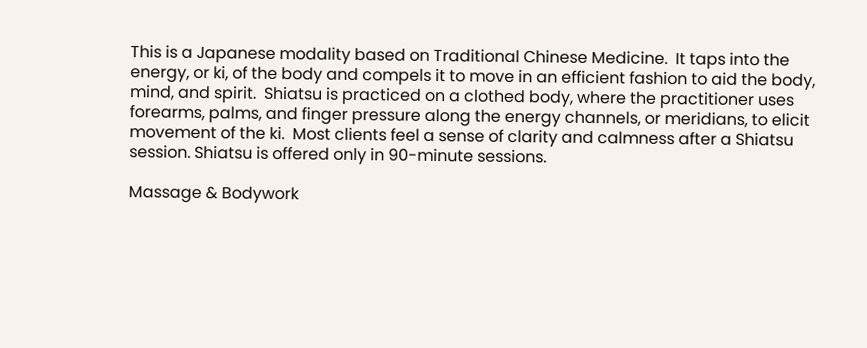This is a Japanese modality based on Traditional Chinese Medicine.  It taps into the energy, or ki, of the body and compels it to move in an efficient fashion to aid the body, mind, and spirit.  Shiatsu is practiced on a clothed body, where the practitioner uses forearms, palms, and finger pressure along the energy channels, or meridians, to elicit movement of the ki.  Most clients feel a sense of clarity and calmness after a Shiatsu session. Shiatsu is offered only in 90-minute sessions.

Massage & Bodywork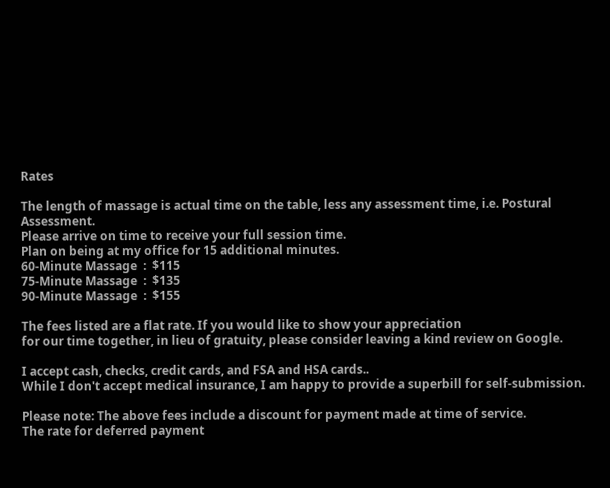Rates

The length of massage is actual time on the table, less any assessment time, i.e. Postural Assessment.
Please arrive on time to receive your full session time.
Plan on being at my office for 15 additional minutes.
60-Minute Massage  :  $115
75-Minute Massage  :  $135
90-Minute Massage  :  $155

The fees listed are a flat rate. If you would like to show your appreciation
for our time together, in lieu of gratuity, please consider leaving a kind review on Google.

I accept cash, checks, credit cards, and FSA and HSA cards..
While I don't accept medical insurance, I am happy to provide a superbill for self-submission.

Please note: The above fees include a discount for payment made at time of service.
The rate for deferred payment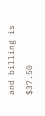and billing is $37.50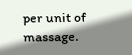per unit of massage.